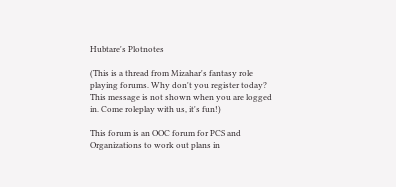Hubtare's Plotnotes

(This is a thread from Mizahar's fantasy role playing forums. Why don't you register today? This message is not shown when you are logged in. Come roleplay with us, it's fun!)

This forum is an OOC forum for PCS and Organizations to work out plans in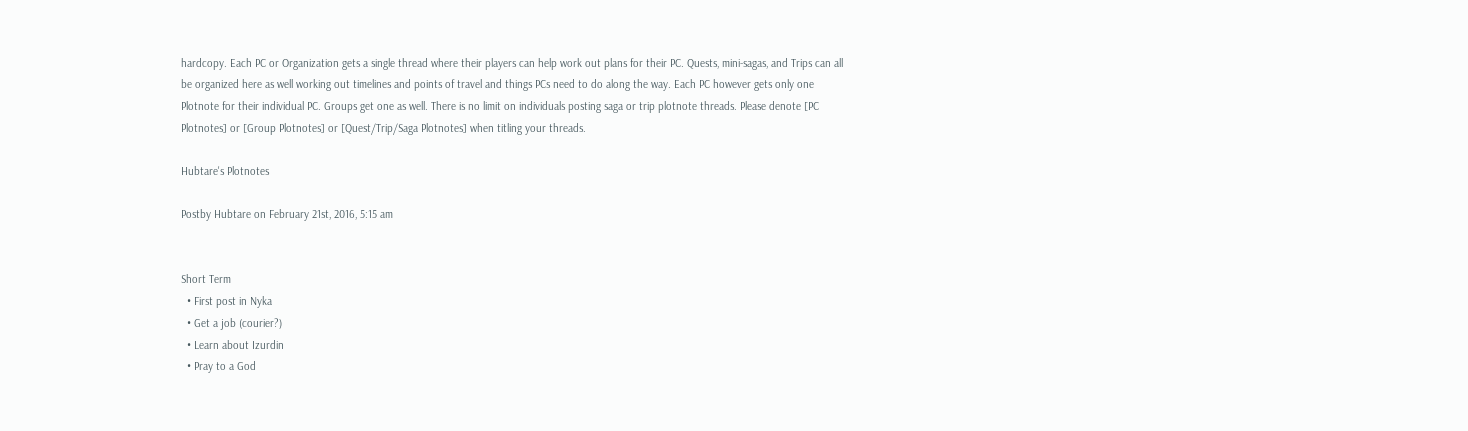hardcopy. Each PC or Organization gets a single thread where their players can help work out plans for their PC. Quests, mini-sagas, and Trips can all be organized here as well working out timelines and points of travel and things PCs need to do along the way. Each PC however gets only one Plotnote for their individual PC. Groups get one as well. There is no limit on individuals posting saga or trip plotnote threads. Please denote [PC Plotnotes] or [Group Plotnotes] or [Quest/Trip/Saga Plotnotes] when titling your threads.

Hubtare's Plotnotes

Postby Hubtare on February 21st, 2016, 5:15 am


Short Term
  • First post in Nyka
  • Get a job (courier?)
  • Learn about Izurdin
  • Pray to a God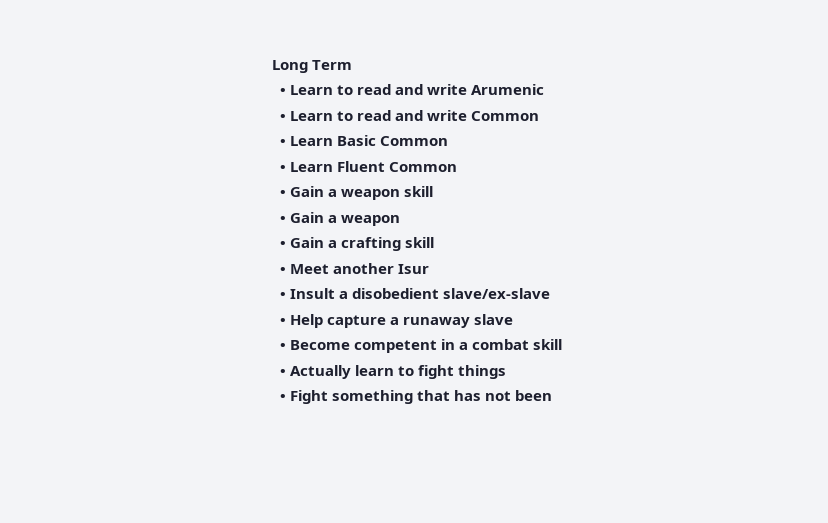Long Term
  • Learn to read and write Arumenic
  • Learn to read and write Common
  • Learn Basic Common
  • Learn Fluent Common
  • Gain a weapon skill
  • Gain a weapon
  • Gain a crafting skill
  • Meet another Isur
  • Insult a disobedient slave/ex-slave
  • Help capture a runaway slave
  • Become competent in a combat skill
  • Actually learn to fight things
  • Fight something that has not been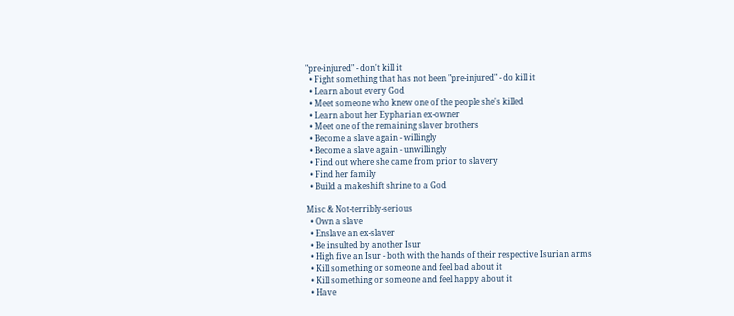"pre-injured" - don't kill it
  • Fight something that has not been "pre-injured" - do kill it
  • Learn about every God
  • Meet someone who knew one of the people she's killed
  • Learn about her Eypharian ex-owner
  • Meet one of the remaining slaver brothers
  • Become a slave again - willingly
  • Become a slave again - unwillingly
  • Find out where she came from prior to slavery
  • Find her family
  • Build a makeshift shrine to a God

Misc & Not-terribly-serious
  • Own a slave
  • Enslave an ex-slaver
  • Be insulted by another Isur
  • High five an Isur - both with the hands of their respective Isurian arms
  • Kill something or someone and feel bad about it
  • Kill something or someone and feel happy about it
  • Have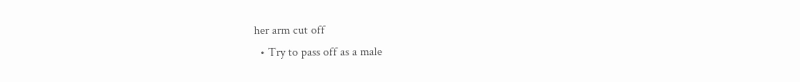her arm cut off
  • Try to pass off as a male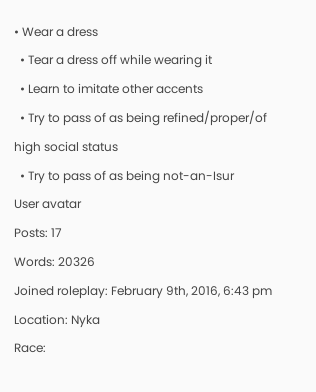• Wear a dress
  • Tear a dress off while wearing it
  • Learn to imitate other accents
  • Try to pass of as being refined/proper/of high social status
  • Try to pass of as being not-an-Isur
User avatar
Posts: 17
Words: 20326
Joined roleplay: February 9th, 2016, 6:43 pm
Location: Nyka
Race: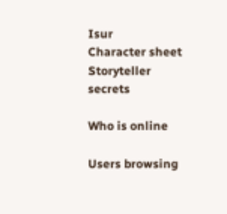Isur
Character sheet
Storyteller secrets

Who is online

Users browsing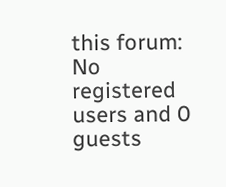this forum: No registered users and 0 guests